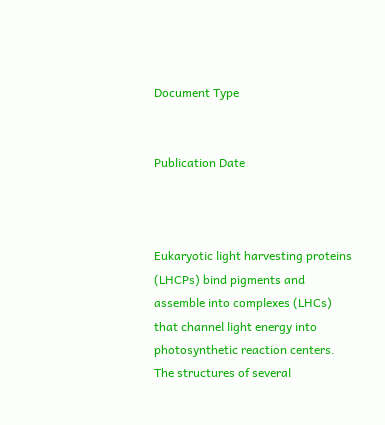Document Type


Publication Date



Eukaryotic light harvesting proteins (LHCPs) bind pigments and assemble into complexes (LHCs) that channel light energy into photosynthetic reaction centers. The structures of several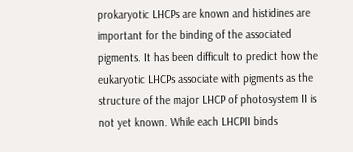prokaryotic LHCPs are known and histidines are important for the binding of the associated pigments. It has been difficult to predict how the eukaryotic LHCPs associate with pigments as the structure of the major LHCP of photosystem II is not yet known. While each LHCPII binds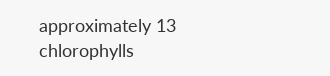approximately 13 chlorophylls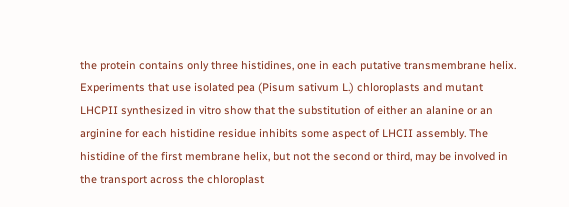the protein contains only three histidines, one in each putative transmembrane helix. Experiments that use isolated pea (Pisum sativum L.) chloroplasts and mutant LHCPII synthesized in vitro show that the substitution of either an alanine or an arginine for each histidine residue inhibits some aspect of LHCII assembly. The histidine of the first membrane helix, but not the second or third, may be involved in the transport across the chloroplast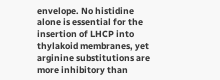envelope. No histidine alone is essential for the insertion of LHCP into thylakoid membranes, yet arginine substitutions are more inhibitory than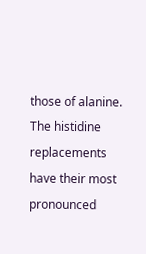those of alanine. The histidine replacements have their most pronounced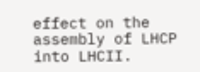effect on the assembly of LHCP into LHCII.